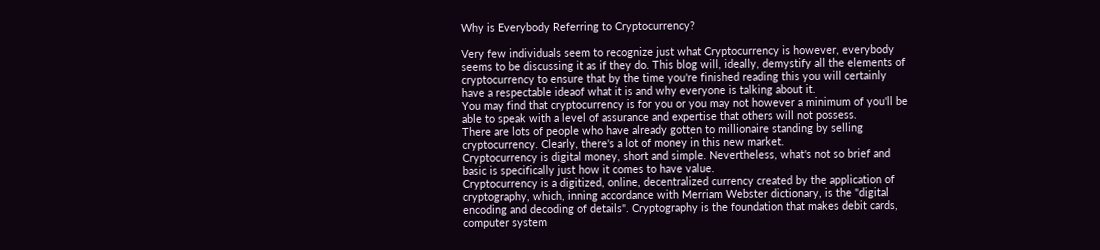Why is Everybody Referring to Cryptocurrency?

Very few individuals seem to recognize just what Cryptocurrency is however, everybody seems to be discussing it as if they do. This blog will, ideally, demystify all the elements of cryptocurrency to ensure that by the time you're finished reading this you will certainly have a respectable ideaof what it is and why everyone is talking about it.
You may find that cryptocurrency is for you or you may not however a minimum of you'll be able to speak with a level of assurance and expertise that others will not possess.
There are lots of people who have already gotten to millionaire standing by selling cryptocurrency. Clearly, there's a lot of money in this new market.
Cryptocurrency is digital money, short and simple. Nevertheless, what's not so brief and basic is specifically just how it comes to have value.
Cryptocurrency is a digitized, online, decentralized currency created by the application of cryptography, which, inning accordance with Merriam Webster dictionary, is the "digital encoding and decoding of details". Cryptography is the foundation that makes debit cards, computer system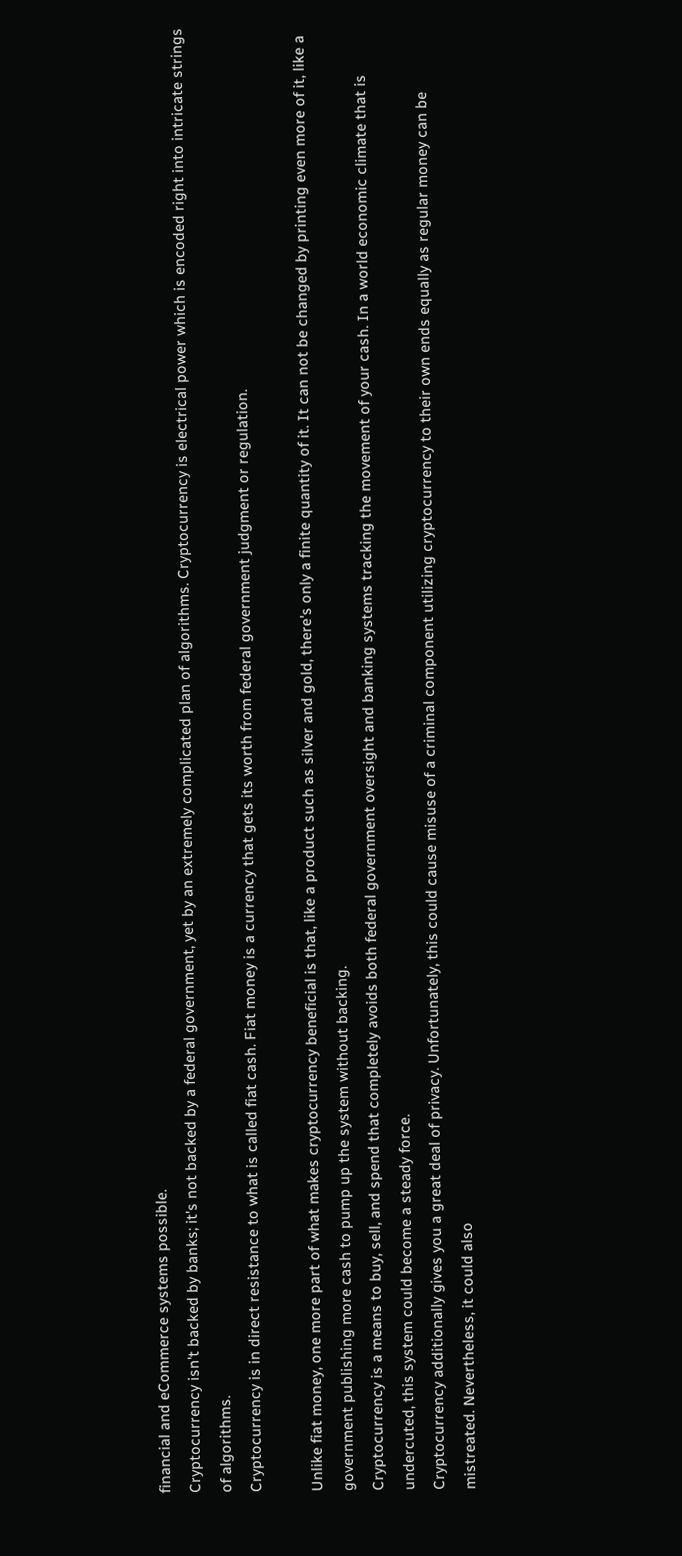financial and eCommerce systems possible.
Cryptocurrency isn't backed by banks; it's not backed by a federal government, yet by an extremely complicated plan of algorithms. Cryptocurrency is electrical power which is encoded right into intricate strings of algorithms.
Cryptocurrency is in direct resistance to what is called fiat cash. Fiat money is a currency that gets its worth from federal government judgment or regulation.

Unlike fiat money, one more part of what makes cryptocurrency beneficial is that, like a product such as silver and gold, there's only a finite quantity of it. It can not be changed by printing even more of it, like a government publishing more cash to pump up the system without backing.
Cryptocurrency is a means to buy, sell, and spend that completely avoids both federal government oversight and banking systems tracking the movement of your cash. In a world economic climate that is undercuted, this system could become a steady force.
Cryptocurrency additionally gives you a great deal of privacy. Unfortunately, this could cause misuse of a criminal component utilizing cryptocurrency to their own ends equally as regular money can be mistreated. Nevertheless, it could also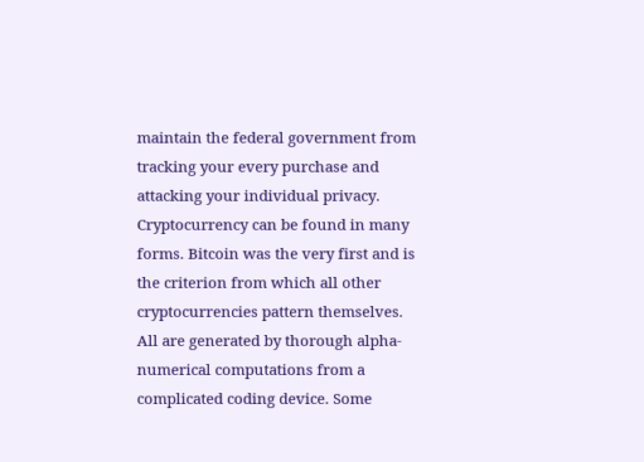maintain the federal government from tracking your every purchase and attacking your individual privacy.
Cryptocurrency can be found in many forms. Bitcoin was the very first and is the criterion from which all other cryptocurrencies pattern themselves. All are generated by thorough alpha-numerical computations from a complicated coding device. Some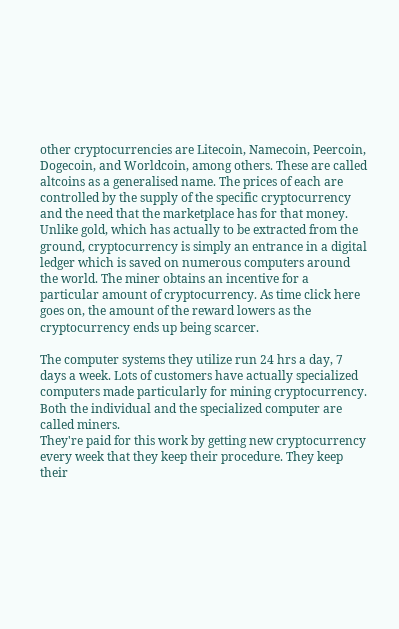other cryptocurrencies are Litecoin, Namecoin, Peercoin, Dogecoin, and Worldcoin, among others. These are called altcoins as a generalised name. The prices of each are controlled by the supply of the specific cryptocurrency and the need that the marketplace has for that money.
Unlike gold, which has actually to be extracted from the ground, cryptocurrency is simply an entrance in a digital ledger which is saved on numerous computers around the world. The miner obtains an incentive for a particular amount of cryptocurrency. As time click here goes on, the amount of the reward lowers as the cryptocurrency ends up being scarcer.

The computer systems they utilize run 24 hrs a day, 7 days a week. Lots of customers have actually specialized computers made particularly for mining cryptocurrency. Both the individual and the specialized computer are called miners.
They're paid for this work by getting new cryptocurrency every week that they keep their procedure. They keep their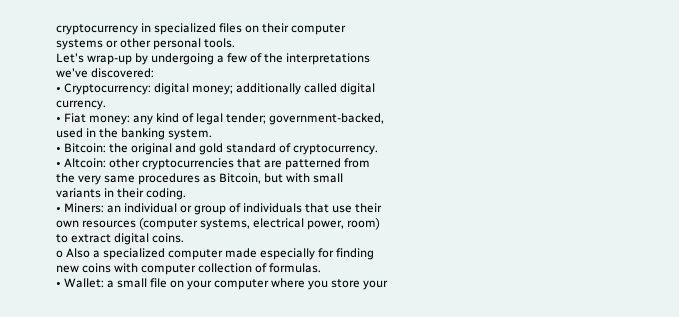cryptocurrency in specialized files on their computer systems or other personal tools.
Let's wrap-up by undergoing a few of the interpretations we've discovered:
• Cryptocurrency: digital money; additionally called digital currency.
• Fiat money: any kind of legal tender; government-backed, used in the banking system.
• Bitcoin: the original and gold standard of cryptocurrency.
• Altcoin: other cryptocurrencies that are patterned from the very same procedures as Bitcoin, but with small variants in their coding.
• Miners: an individual or group of individuals that use their own resources (computer systems, electrical power, room) to extract digital coins.
o Also a specialized computer made especially for finding new coins with computer collection of formulas.
• Wallet: a small file on your computer where you store your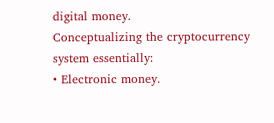digital money.
Conceptualizing the cryptocurrency system essentially:
• Electronic money.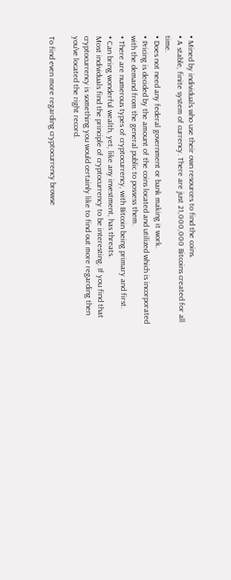• Mined by individuals who use their own resources to find the coins.
• A stable, finite system of currency. There are just 21,000,000 Bitcoins created for all time.
• Does not need any federal government or bank making it work.
• Pricing is decided by the amount of the coins located and utilized which is incorporated with the demand from the general public to possess them.
• There are numerous types of cryptocurrency, with Bitcoin being primary and first.
• Can bring wonderful wealth, yet, like any investment, has threats.
Most individuals find the principle of cryptocurrency to be interesting. If you find that cryptocurrency is something you would certainly like to find out more regarding then you've located the right record.

To find even more regarding cryptocurrency browse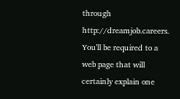through http://dreamjob.careers. You'll be required to a web page that will certainly explain one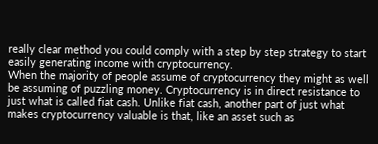really clear method you could comply with a step by step strategy to start easily generating income with cryptocurrency.
When the majority of people assume of cryptocurrency they might as well be assuming of puzzling money. Cryptocurrency is in direct resistance to just what is called fiat cash. Unlike fiat cash, another part of just what makes cryptocurrency valuable is that, like an asset such as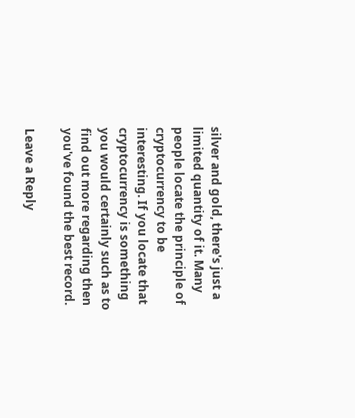silver and gold, there's just a limited quantity of it. Many people locate the principle of cryptocurrency to be interesting. If you locate that cryptocurrency is something you would certainly such as to find out more regarding then you've found the best record.

Leave a Reply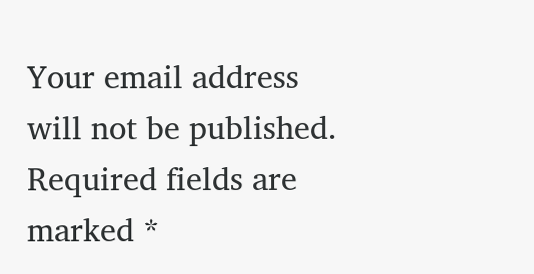Your email address will not be published. Required fields are marked *